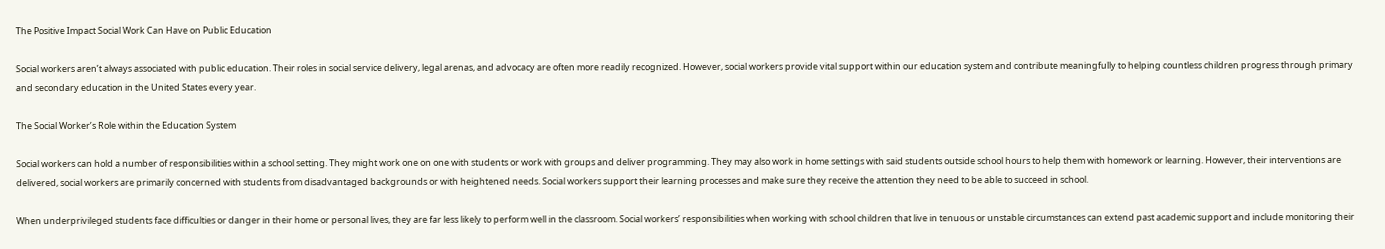The Positive Impact Social Work Can Have on Public Education

Social workers aren’t always associated with public education. Their roles in social service delivery, legal arenas, and advocacy are often more readily recognized. However, social workers provide vital support within our education system and contribute meaningfully to helping countless children progress through primary and secondary education in the United States every year.

The Social Worker’s Role within the Education System

Social workers can hold a number of responsibilities within a school setting. They might work one on one with students or work with groups and deliver programming. They may also work in home settings with said students outside school hours to help them with homework or learning. However, their interventions are delivered, social workers are primarily concerned with students from disadvantaged backgrounds or with heightened needs. Social workers support their learning processes and make sure they receive the attention they need to be able to succeed in school.

When underprivileged students face difficulties or danger in their home or personal lives, they are far less likely to perform well in the classroom. Social workers’ responsibilities when working with school children that live in tenuous or unstable circumstances can extend past academic support and include monitoring their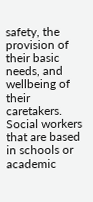safety, the provision of their basic needs, and wellbeing of their caretakers. Social workers that are based in schools or academic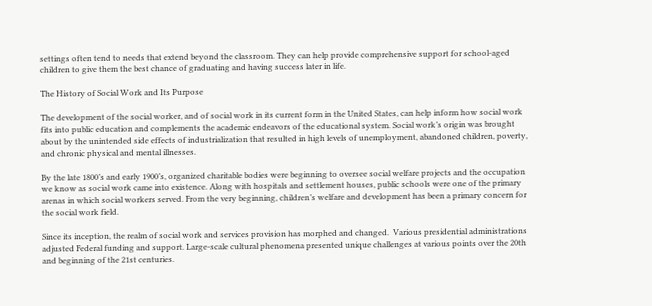settings often tend to needs that extend beyond the classroom. They can help provide comprehensive support for school-aged children to give them the best chance of graduating and having success later in life.

The History of Social Work and Its Purpose

The development of the social worker, and of social work in its current form in the United States, can help inform how social work fits into public education and complements the academic endeavors of the educational system. Social work’s origin was brought about by the unintended side effects of industrialization that resulted in high levels of unemployment, abandoned children, poverty, and chronic physical and mental illnesses.

By the late 1800’s and early 1900’s, organized charitable bodies were beginning to oversee social welfare projects and the occupation we know as social work came into existence. Along with hospitals and settlement houses, public schools were one of the primary arenas in which social workers served. From the very beginning, children’s welfare and development has been a primary concern for the social work field.

Since its inception, the realm of social work and services provision has morphed and changed.  Various presidential administrations adjusted Federal funding and support. Large-scale cultural phenomena presented unique challenges at various points over the 20th and beginning of the 21st centuries.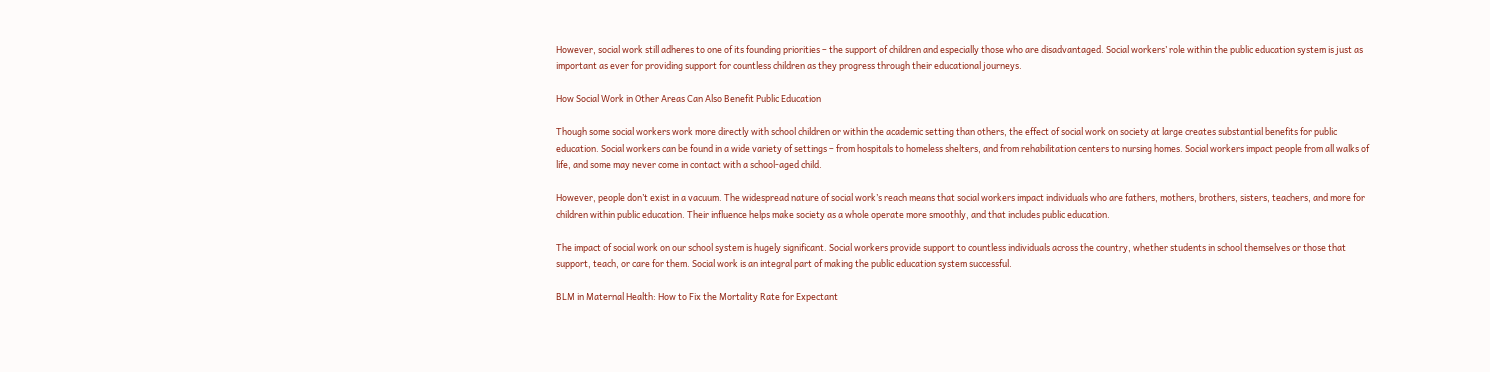However, social work still adheres to one of its founding priorities – the support of children and especially those who are disadvantaged. Social workers’ role within the public education system is just as important as ever for providing support for countless children as they progress through their educational journeys.

How Social Work in Other Areas Can Also Benefit Public Education

Though some social workers work more directly with school children or within the academic setting than others, the effect of social work on society at large creates substantial benefits for public education. Social workers can be found in a wide variety of settings – from hospitals to homeless shelters, and from rehabilitation centers to nursing homes. Social workers impact people from all walks of life, and some may never come in contact with a school-aged child.

However, people don’t exist in a vacuum. The widespread nature of social work’s reach means that social workers impact individuals who are fathers, mothers, brothers, sisters, teachers, and more for children within public education. Their influence helps make society as a whole operate more smoothly, and that includes public education.

The impact of social work on our school system is hugely significant. Social workers provide support to countless individuals across the country, whether students in school themselves or those that support, teach, or care for them. Social work is an integral part of making the public education system successful.

BLM in Maternal Health: How to Fix the Mortality Rate for Expectant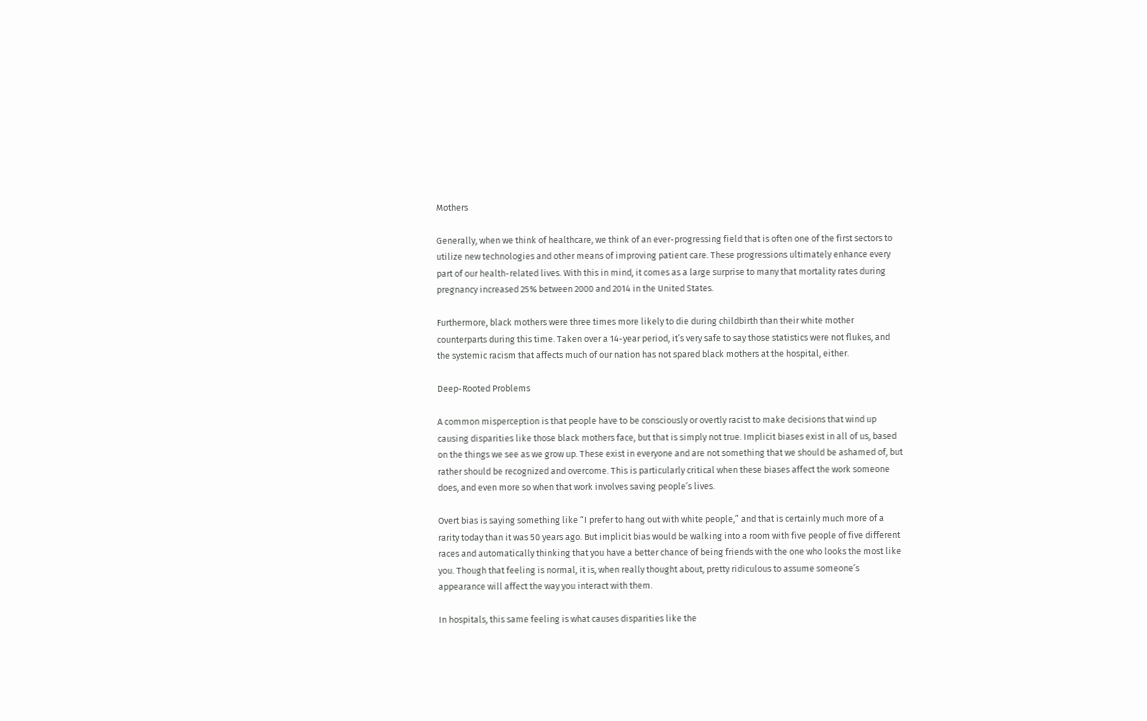Mothers

Generally, when we think of healthcare, we think of an ever-progressing field that is often one of the first sectors to utilize new technologies and other means of improving patient care. These progressions ultimately enhance every part of our health-related lives. With this in mind, it comes as a large surprise to many that mortality rates during pregnancy increased 25% between 2000 and 2014 in the United States.

Furthermore, black mothers were three times more likely to die during childbirth than their white mother counterparts during this time. Taken over a 14-year period, it’s very safe to say those statistics were not flukes, and the systemic racism that affects much of our nation has not spared black mothers at the hospital, either.

Deep-Rooted Problems

A common misperception is that people have to be consciously or overtly racist to make decisions that wind up causing disparities like those black mothers face, but that is simply not true. Implicit biases exist in all of us, based on the things we see as we grow up. These exist in everyone and are not something that we should be ashamed of, but rather should be recognized and overcome. This is particularly critical when these biases affect the work someone does, and even more so when that work involves saving people’s lives.

Overt bias is saying something like “I prefer to hang out with white people,” and that is certainly much more of a rarity today than it was 50 years ago. But implicit bias would be walking into a room with five people of five different races and automatically thinking that you have a better chance of being friends with the one who looks the most like you. Though that feeling is normal, it is, when really thought about, pretty ridiculous to assume someone’s appearance will affect the way you interact with them.

In hospitals, this same feeling is what causes disparities like the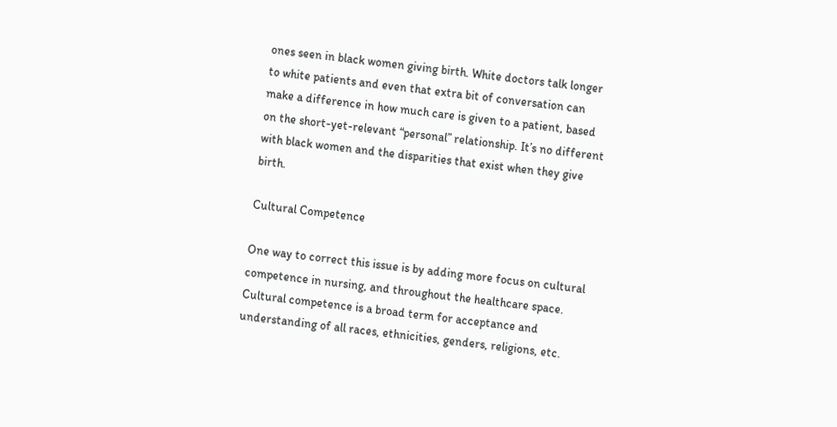ones seen in black women giving birth. White doctors talk longer to white patients and even that extra bit of conversation can make a difference in how much care is given to a patient, based on the short-yet-relevant “personal” relationship. It’s no different with black women and the disparities that exist when they give birth.

Cultural Competence

One way to correct this issue is by adding more focus on cultural competence in nursing, and throughout the healthcare space. Cultural competence is a broad term for acceptance and understanding of all races, ethnicities, genders, religions, etc.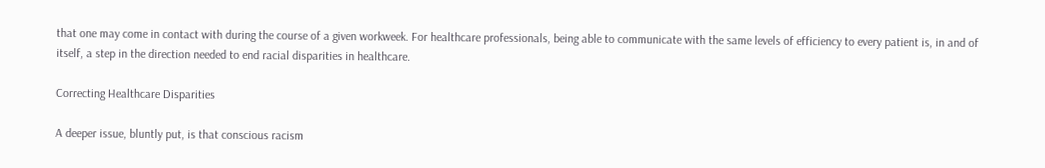that one may come in contact with during the course of a given workweek. For healthcare professionals, being able to communicate with the same levels of efficiency to every patient is, in and of itself, a step in the direction needed to end racial disparities in healthcare.

Correcting Healthcare Disparities

A deeper issue, bluntly put, is that conscious racism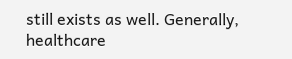still exists as well. Generally, healthcare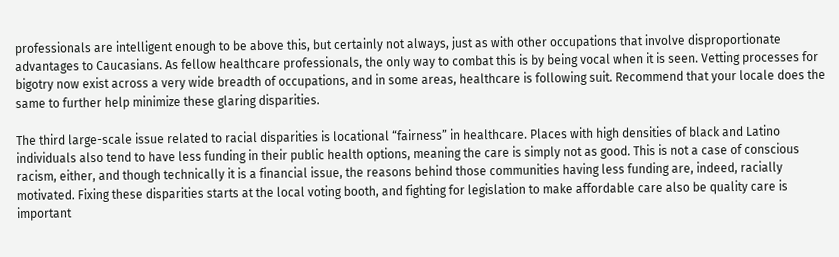professionals are intelligent enough to be above this, but certainly not always, just as with other occupations that involve disproportionate advantages to Caucasians. As fellow healthcare professionals, the only way to combat this is by being vocal when it is seen. Vetting processes for bigotry now exist across a very wide breadth of occupations, and in some areas, healthcare is following suit. Recommend that your locale does the same to further help minimize these glaring disparities.

The third large-scale issue related to racial disparities is locational “fairness” in healthcare. Places with high densities of black and Latino individuals also tend to have less funding in their public health options, meaning the care is simply not as good. This is not a case of conscious racism, either, and though technically it is a financial issue, the reasons behind those communities having less funding are, indeed, racially motivated. Fixing these disparities starts at the local voting booth, and fighting for legislation to make affordable care also be quality care is important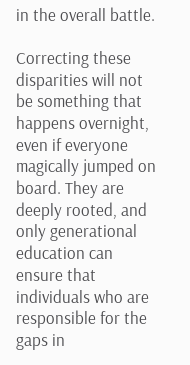in the overall battle.

Correcting these disparities will not be something that happens overnight, even if everyone magically jumped on board. They are deeply rooted, and only generational education can ensure that individuals who are responsible for the gaps in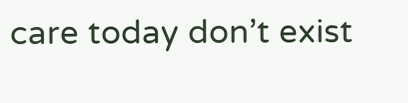care today don’t exist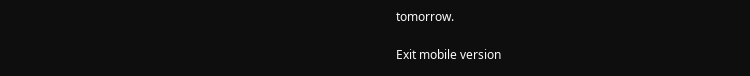tomorrow.

Exit mobile version